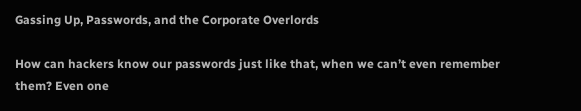Gassing Up, Passwords, and the Corporate Overlords

How can hackers know our passwords just like that, when we can’t even remember them? Even one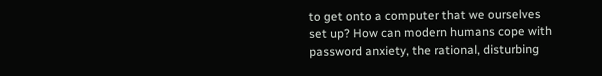to get onto a computer that we ourselves set up? How can modern humans cope with password anxiety, the rational, disturbing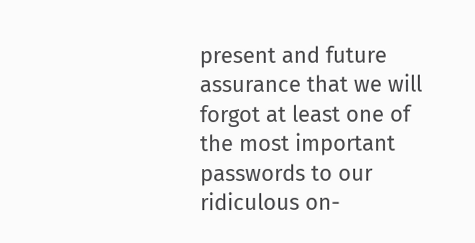present and future assurance that we will forgot at least one of the most important passwords to our ridiculous on-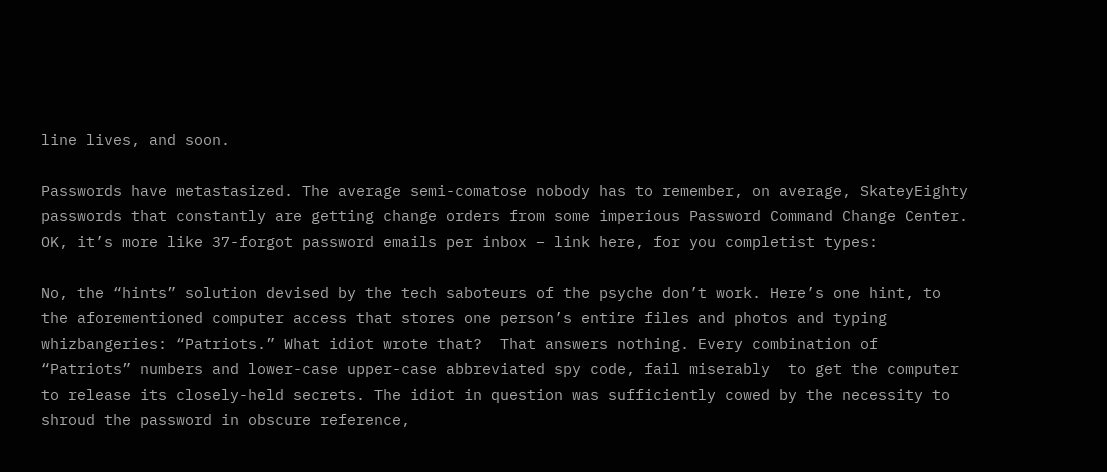line lives, and soon.

Passwords have metastasized. The average semi-comatose nobody has to remember, on average, SkateyEighty passwords that constantly are getting change orders from some imperious Password Command Change Center. OK, it’s more like 37-forgot password emails per inbox – link here, for you completist types:

No, the “hints” solution devised by the tech saboteurs of the psyche don’t work. Here’s one hint, to the aforementioned computer access that stores one person’s entire files and photos and typing whizbangeries: “Patriots.” What idiot wrote that?  That answers nothing. Every combination of “Patriots” numbers and lower-case upper-case abbreviated spy code, fail miserably  to get the computer to release its closely-held secrets. The idiot in question was sufficiently cowed by the necessity to shroud the password in obscure reference,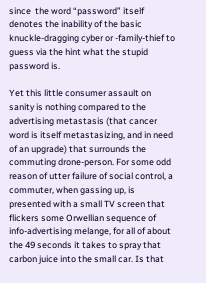since  the word “password” itself denotes the inability of the basic knuckle-dragging cyber or -family-thief to guess via the hint what the stupid password is.

Yet this little consumer assault on sanity is nothing compared to the advertising metastasis (that cancer word is itself metastasizing, and in need of an upgrade) that surrounds the commuting drone-person. For some odd reason of utter failure of social control, a commuter, when gassing up, is presented with a small TV screen that flickers some Orwellian sequence of info-advertising melange, for all of about the 49 seconds it takes to spray that carbon juice into the small car. Is that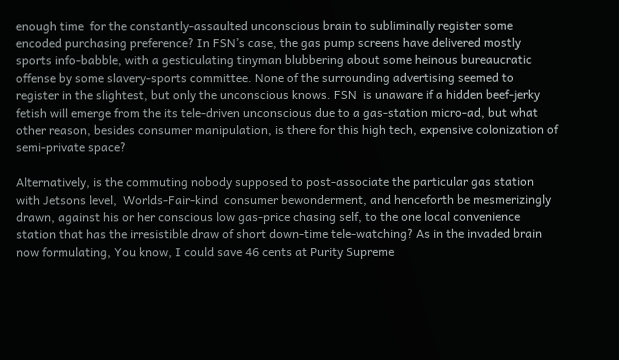enough time  for the constantly-assaulted unconscious brain to subliminally register some encoded purchasing preference? In FSN’s case, the gas pump screens have delivered mostly sports info-babble, with a gesticulating tinyman blubbering about some heinous bureaucratic offense by some slavery-sports committee. None of the surrounding advertising seemed to register in the slightest, but only the unconscious knows. FSN  is unaware if a hidden beef-jerky fetish will emerge from the its tele-driven unconscious due to a gas-station micro-ad, but what other reason, besides consumer manipulation, is there for this high tech, expensive colonization of semi-private space?

Alternatively, is the commuting nobody supposed to post-associate the particular gas station with Jetsons level,  Worlds-Fair-kind  consumer bewonderment, and henceforth be mesmerizingly drawn, against his or her conscious low gas-price chasing self, to the one local convenience station that has the irresistible draw of short down-time tele-watching? As in the invaded brain now formulating, You know, I could save 46 cents at Purity Supreme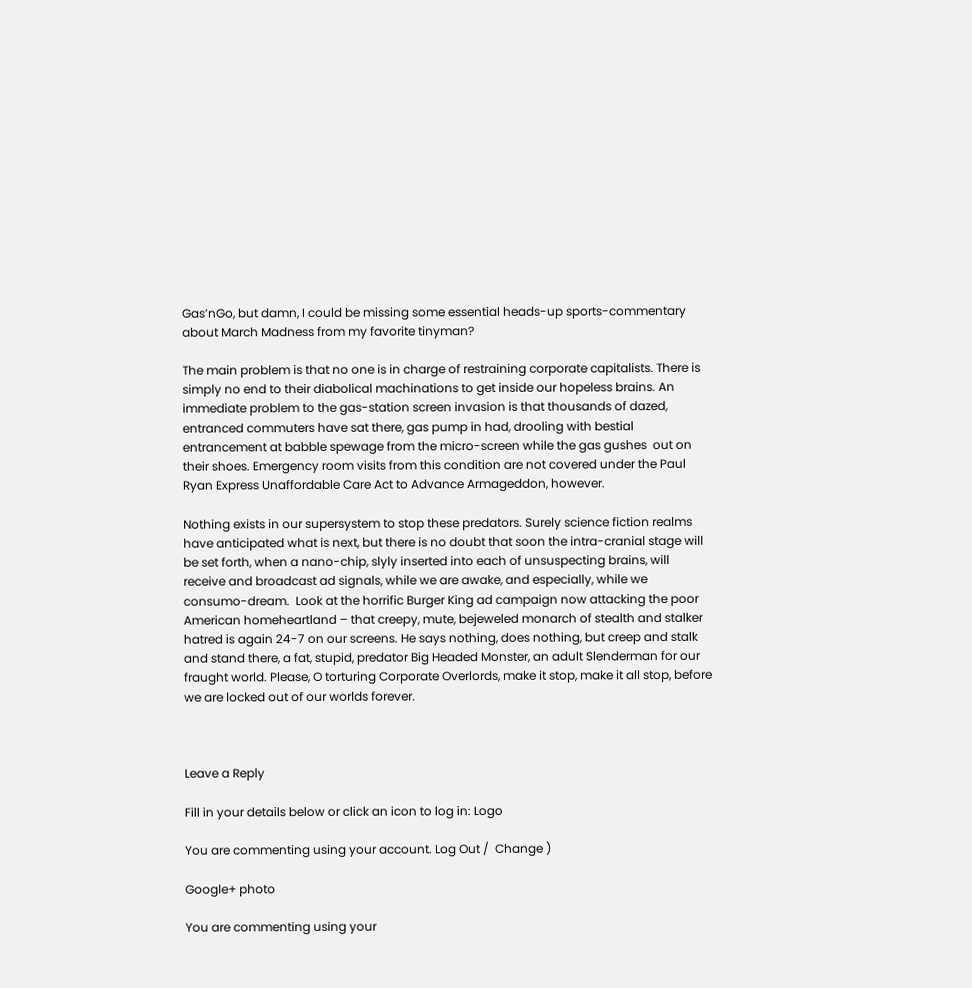Gas’nGo, but damn, I could be missing some essential heads-up sports-commentary about March Madness from my favorite tinyman?

The main problem is that no one is in charge of restraining corporate capitalists. There is simply no end to their diabolical machinations to get inside our hopeless brains. An immediate problem to the gas-station screen invasion is that thousands of dazed, entranced commuters have sat there, gas pump in had, drooling with bestial entrancement at babble spewage from the micro-screen while the gas gushes  out on their shoes. Emergency room visits from this condition are not covered under the Paul Ryan Express Unaffordable Care Act to Advance Armageddon, however.

Nothing exists in our supersystem to stop these predators. Surely science fiction realms have anticipated what is next, but there is no doubt that soon the intra-cranial stage will be set forth, when a nano-chip, slyly inserted into each of unsuspecting brains, will receive and broadcast ad signals, while we are awake, and especially, while we consumo-dream.  Look at the horrific Burger King ad campaign now attacking the poor American homeheartland – that creepy, mute, bejeweled monarch of stealth and stalker hatred is again 24-7 on our screens. He says nothing, does nothing, but creep and stalk and stand there, a fat, stupid, predator Big Headed Monster, an adult Slenderman for our fraught world. Please, O torturing Corporate Overlords, make it stop, make it all stop, before we are locked out of our worlds forever.



Leave a Reply

Fill in your details below or click an icon to log in: Logo

You are commenting using your account. Log Out /  Change )

Google+ photo

You are commenting using your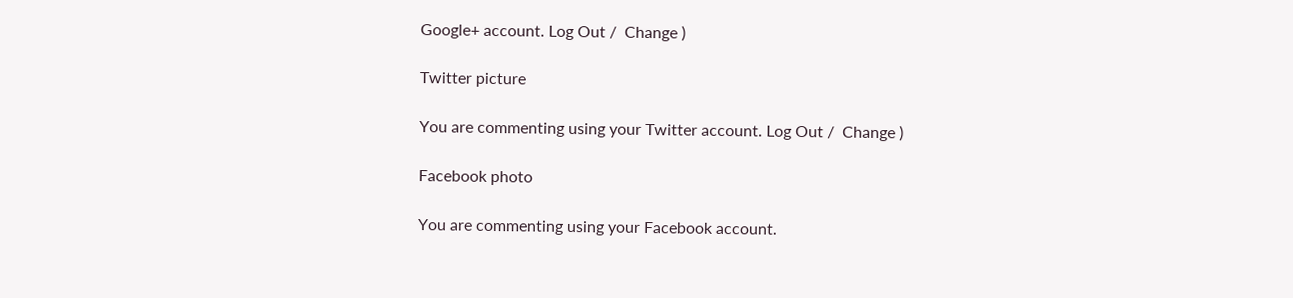Google+ account. Log Out /  Change )

Twitter picture

You are commenting using your Twitter account. Log Out /  Change )

Facebook photo

You are commenting using your Facebook account.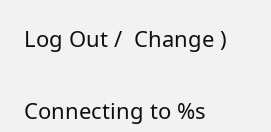Log Out /  Change )


Connecting to %s